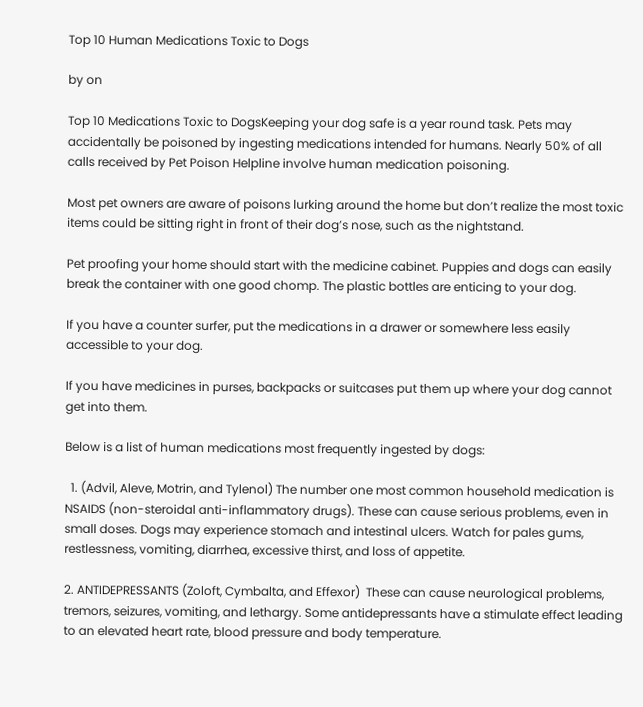Top 10 Human Medications Toxic to Dogs

by on

Top 10 Medications Toxic to DogsKeeping your dog safe is a year round task. Pets may accidentally be poisoned by ingesting medications intended for humans. Nearly 50% of all calls received by Pet Poison Helpline involve human medication poisoning.

Most pet owners are aware of poisons lurking around the home but don’t realize the most toxic items could be sitting right in front of their dog’s nose, such as the nightstand.

Pet proofing your home should start with the medicine cabinet. Puppies and dogs can easily break the container with one good chomp. The plastic bottles are enticing to your dog.

If you have a counter surfer, put the medications in a drawer or somewhere less easily accessible to your dog.

If you have medicines in purses, backpacks or suitcases put them up where your dog cannot get into them.

Below is a list of human medications most frequently ingested by dogs:

  1. (Advil, Aleve, Motrin, and Tylenol) The number one most common household medication is NSAIDS (non-steroidal anti-inflammatory drugs). These can cause serious problems, even in small doses. Dogs may experience stomach and intestinal ulcers. Watch for pales gums, restlessness, vomiting, diarrhea, excessive thirst, and loss of appetite.

2. ANTIDEPRESSANTS (Zoloft, Cymbalta, and Effexor)  These can cause neurological problems, tremors, seizures, vomiting, and lethargy. Some antidepressants have a stimulate effect leading to an elevated heart rate, blood pressure and body temperature.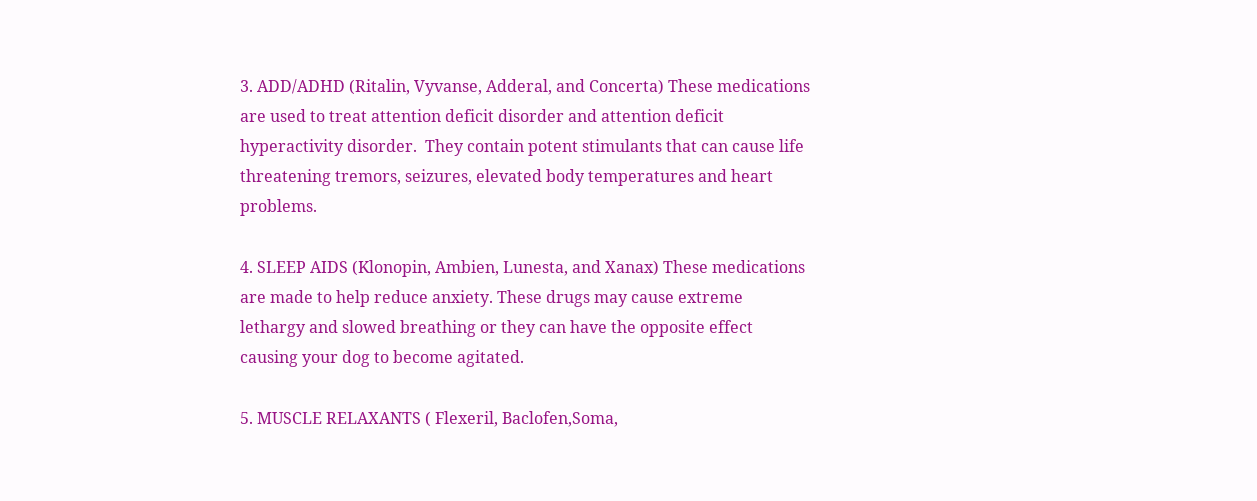3. ADD/ADHD (Ritalin, Vyvanse, Adderal, and Concerta) These medications are used to treat attention deficit disorder and attention deficit hyperactivity disorder.  They contain potent stimulants that can cause life threatening tremors, seizures, elevated body temperatures and heart problems.

4. SLEEP AIDS (Klonopin, Ambien, Lunesta, and Xanax) These medications are made to help reduce anxiety. These drugs may cause extreme lethargy and slowed breathing or they can have the opposite effect causing your dog to become agitated.

5. MUSCLE RELAXANTS ( Flexeril, Baclofen,Soma,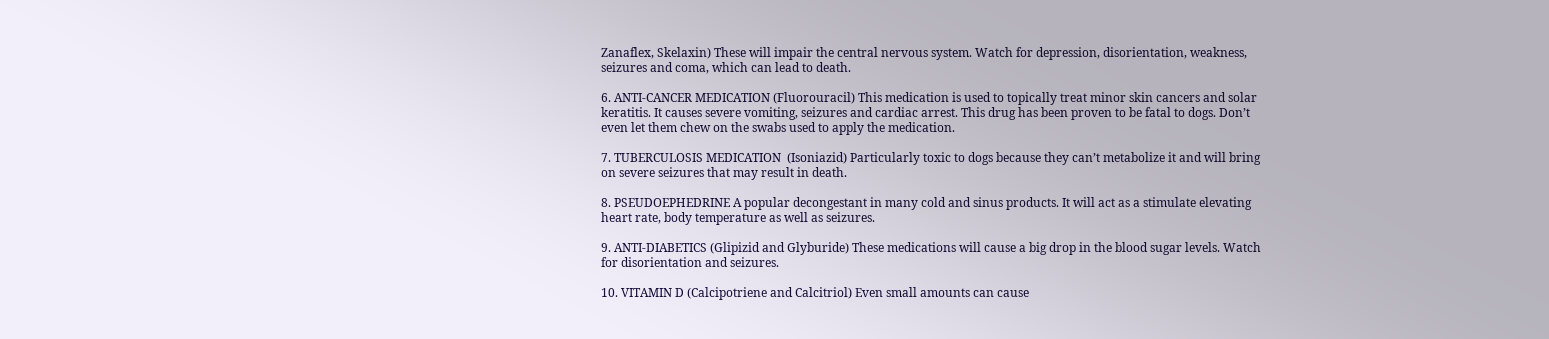Zanaflex, Skelaxin) These will impair the central nervous system. Watch for depression, disorientation, weakness, seizures and coma, which can lead to death.

6. ANTI-CANCER MEDICATION (Fluorouracil) This medication is used to topically treat minor skin cancers and solar keratitis. It causes severe vomiting, seizures and cardiac arrest. This drug has been proven to be fatal to dogs. Don’t even let them chew on the swabs used to apply the medication.

7. TUBERCULOSIS MEDICATION  (Isoniazid) Particularly toxic to dogs because they can’t metabolize it and will bring on severe seizures that may result in death.

8. PSEUDOEPHEDRINE A popular decongestant in many cold and sinus products. It will act as a stimulate elevating heart rate, body temperature as well as seizures.

9. ANTI-DIABETICS (Glipizid and Glyburide) These medications will cause a big drop in the blood sugar levels. Watch for disorientation and seizures.

10. VITAMIN D (Calcipotriene and Calcitriol) Even small amounts can cause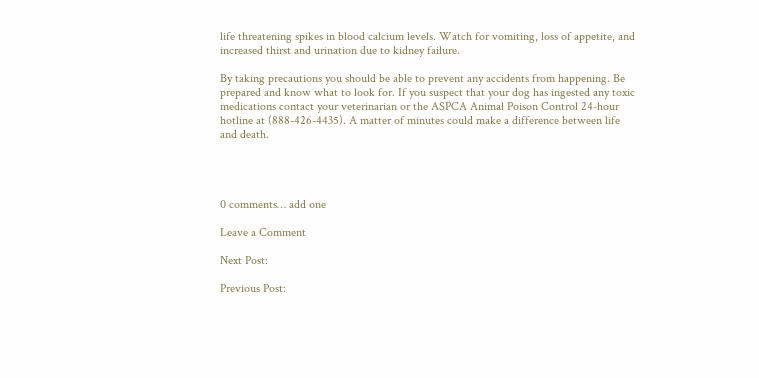life threatening spikes in blood calcium levels. Watch for vomiting, loss of appetite, and increased thirst and urination due to kidney failure.

By taking precautions you should be able to prevent any accidents from happening. Be prepared and know what to look for. If you suspect that your dog has ingested any toxic medications contact your veterinarian or the ASPCA Animal Poison Control 24-hour hotline at (888-426-4435). A matter of minutes could make a difference between life and death.




0 comments… add one

Leave a Comment

Next Post:

Previous Post: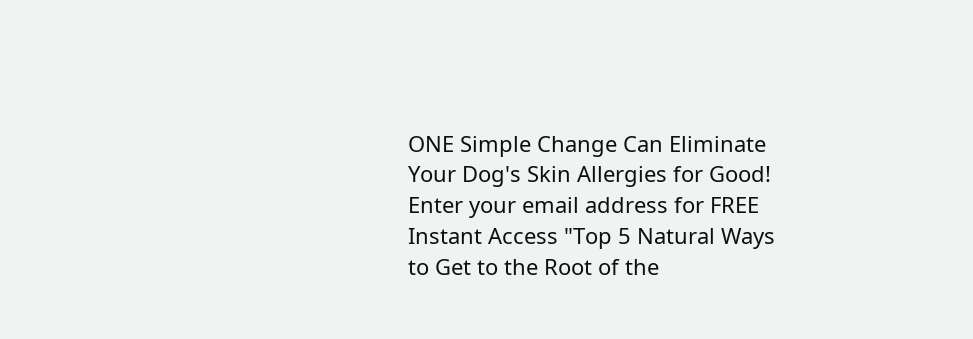ONE Simple Change Can Eliminate Your Dog's Skin Allergies for Good!
Enter your email address for FREE Instant Access "Top 5 Natural Ways to Get to the Root of the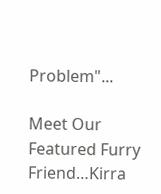Problem"...

Meet Our Featured Furry Friend…Kirra